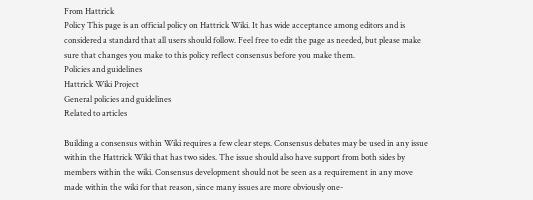From Hattrick
Policy This page is an official policy on Hattrick Wiki. It has wide acceptance among editors and is considered a standard that all users should follow. Feel free to edit the page as needed, but please make sure that changes you make to this policy reflect consensus before you make them.
Policies and guidelines
Hattrick Wiki Project
General policies and guidelines
Related to articles

Building a consensus within Wiki requires a few clear steps. Consensus debates may be used in any issue within the Hattrick Wiki that has two sides. The issue should also have support from both sides by members within the wiki. Consensus development should not be seen as a requirement in any move made within the wiki for that reason, since many issues are more obviously one-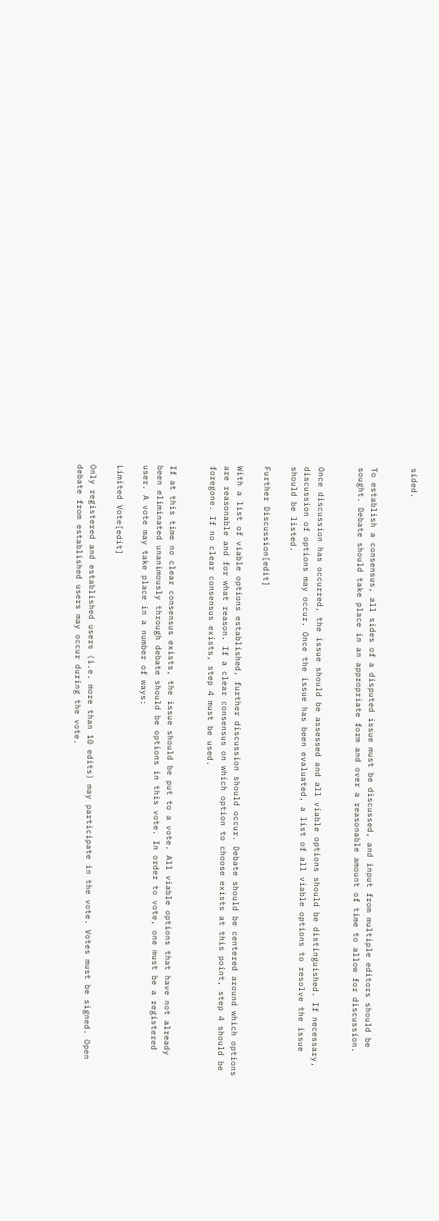sided.


To establish a consensus, all sides of a disputed issue must be discussed, and input from multiple editors should be sought. Debate should take place in an appropriate form and over a reasonable amount of time to allow for discussion.


Once discussion has occurred, the issue should be assessed and all viable options should be distinguished. If necessary, discussion of options may occur. Once the issue has been evaluated, a list of all viable options to resolve the issue should be listed.

Further Discussion[edit]

With a list of viable options established, further discussion should occur. Debate should be centered around which options are reasonable and for what reason. If a clear consensus on which option to choose exists at this point, step 4 should be foregone. If no clear consensus exists, step 4 must be used.


If at this time no clear consensus exists, the issue should be put to a vote. All viable options that have not already been eliminated unanimously through debate should be options in this vote. In order to vote, one must be a registered user. A vote may take place in a number of ways:

Limited Vote[edit]

Only registered and established users (i.e. more than 10 edits) may participate in the vote. Votes must be signed. Open debate from established users may occur during the vote.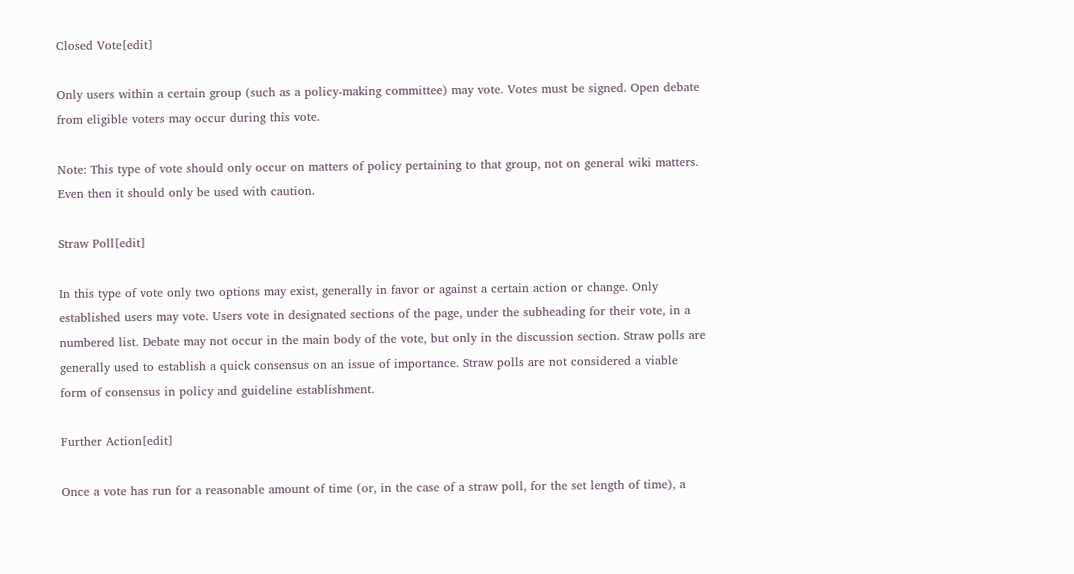Closed Vote[edit]

Only users within a certain group (such as a policy-making committee) may vote. Votes must be signed. Open debate from eligible voters may occur during this vote.

Note: This type of vote should only occur on matters of policy pertaining to that group, not on general wiki matters. Even then it should only be used with caution.

Straw Poll[edit]

In this type of vote only two options may exist, generally in favor or against a certain action or change. Only established users may vote. Users vote in designated sections of the page, under the subheading for their vote, in a numbered list. Debate may not occur in the main body of the vote, but only in the discussion section. Straw polls are generally used to establish a quick consensus on an issue of importance. Straw polls are not considered a viable form of consensus in policy and guideline establishment.

Further Action[edit]

Once a vote has run for a reasonable amount of time (or, in the case of a straw poll, for the set length of time), a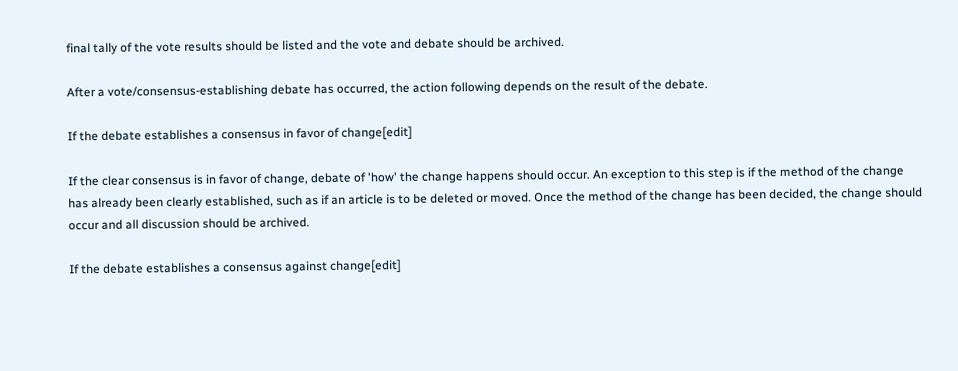final tally of the vote results should be listed and the vote and debate should be archived.

After a vote/consensus-establishing debate has occurred, the action following depends on the result of the debate.

If the debate establishes a consensus in favor of change[edit]

If the clear consensus is in favor of change, debate of 'how' the change happens should occur. An exception to this step is if the method of the change has already been clearly established, such as if an article is to be deleted or moved. Once the method of the change has been decided, the change should occur and all discussion should be archived.

If the debate establishes a consensus against change[edit]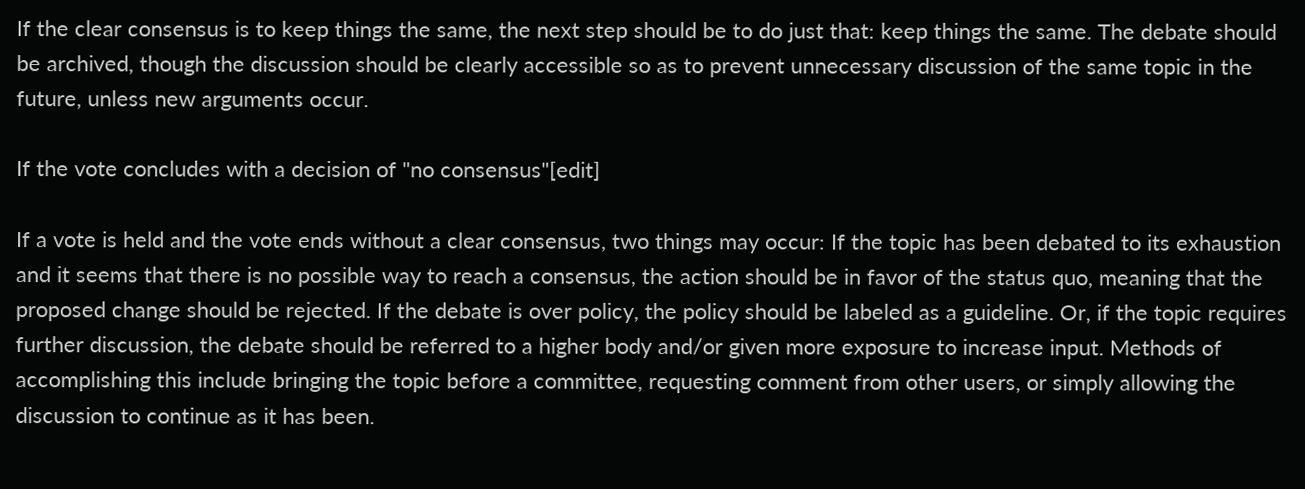If the clear consensus is to keep things the same, the next step should be to do just that: keep things the same. The debate should be archived, though the discussion should be clearly accessible so as to prevent unnecessary discussion of the same topic in the future, unless new arguments occur.

If the vote concludes with a decision of "no consensus"[edit]

If a vote is held and the vote ends without a clear consensus, two things may occur: If the topic has been debated to its exhaustion and it seems that there is no possible way to reach a consensus, the action should be in favor of the status quo, meaning that the proposed change should be rejected. If the debate is over policy, the policy should be labeled as a guideline. Or, if the topic requires further discussion, the debate should be referred to a higher body and/or given more exposure to increase input. Methods of accomplishing this include bringing the topic before a committee, requesting comment from other users, or simply allowing the discussion to continue as it has been.